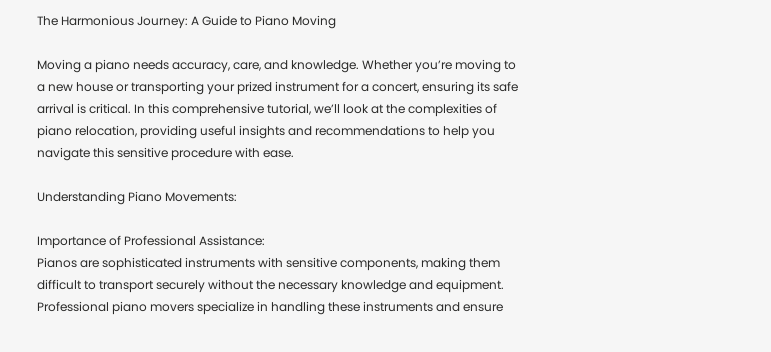The Harmonious Journey: A Guide to Piano Moving

Moving a piano needs accuracy, care, and knowledge. Whether you’re moving to a new house or transporting your prized instrument for a concert, ensuring its safe arrival is critical. In this comprehensive tutorial, we’ll look at the complexities of piano relocation, providing useful insights and recommendations to help you navigate this sensitive procedure with ease.

Understanding Piano Movements:

Importance of Professional Assistance:
Pianos are sophisticated instruments with sensitive components, making them difficult to transport securely without the necessary knowledge and equipment. Professional piano movers specialize in handling these instruments and ensure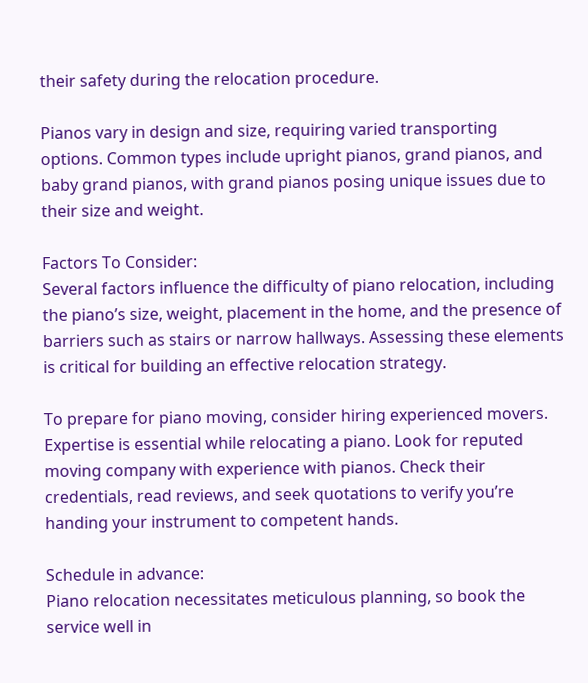their safety during the relocation procedure.

Pianos vary in design and size, requiring varied transporting options. Common types include upright pianos, grand pianos, and baby grand pianos, with grand pianos posing unique issues due to their size and weight.

Factors To Consider:
Several factors influence the difficulty of piano relocation, including the piano’s size, weight, placement in the home, and the presence of barriers such as stairs or narrow hallways. Assessing these elements is critical for building an effective relocation strategy.

To prepare for piano moving, consider hiring experienced movers.
Expertise is essential while relocating a piano. Look for reputed moving company with experience with pianos. Check their credentials, read reviews, and seek quotations to verify you’re handing your instrument to competent hands.

Schedule in advance:
Piano relocation necessitates meticulous planning, so book the service well in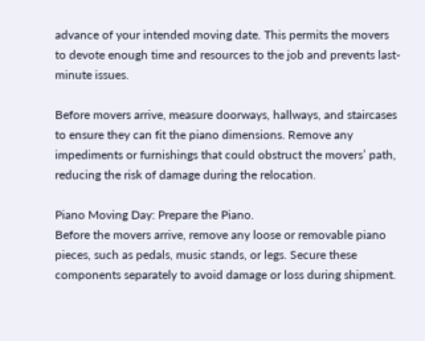advance of your intended moving date. This permits the movers to devote enough time and resources to the job and prevents last-minute issues.

Before movers arrive, measure doorways, hallways, and staircases to ensure they can fit the piano dimensions. Remove any impediments or furnishings that could obstruct the movers’ path, reducing the risk of damage during the relocation.

Piano Moving Day: Prepare the Piano.
Before the movers arrive, remove any loose or removable piano pieces, such as pedals, music stands, or legs. Secure these components separately to avoid damage or loss during shipment.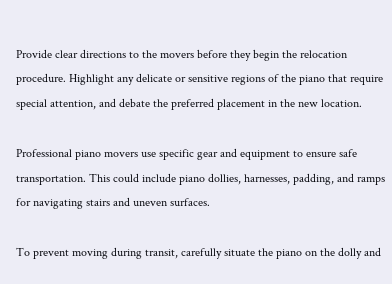Provide clear directions to the movers before they begin the relocation procedure. Highlight any delicate or sensitive regions of the piano that require special attention, and debate the preferred placement in the new location.

Professional piano movers use specific gear and equipment to ensure safe transportation. This could include piano dollies, harnesses, padding, and ramps for navigating stairs and uneven surfaces.

To prevent moving during transit, carefully situate the piano on the dolly and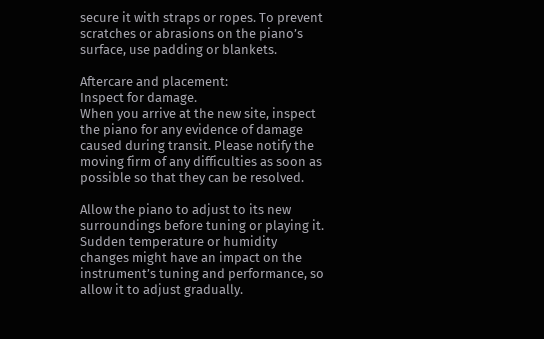secure it with straps or ropes. To prevent scratches or abrasions on the piano’s surface, use padding or blankets.

Aftercare and placement:
Inspect for damage.
When you arrive at the new site, inspect the piano for any evidence of damage caused during transit. Please notify the moving firm of any difficulties as soon as possible so that they can be resolved.

Allow the piano to adjust to its new surroundings before tuning or playing it. Sudden temperature or humidity changes might have an impact on the instrument’s tuning and performance, so allow it to adjust gradually.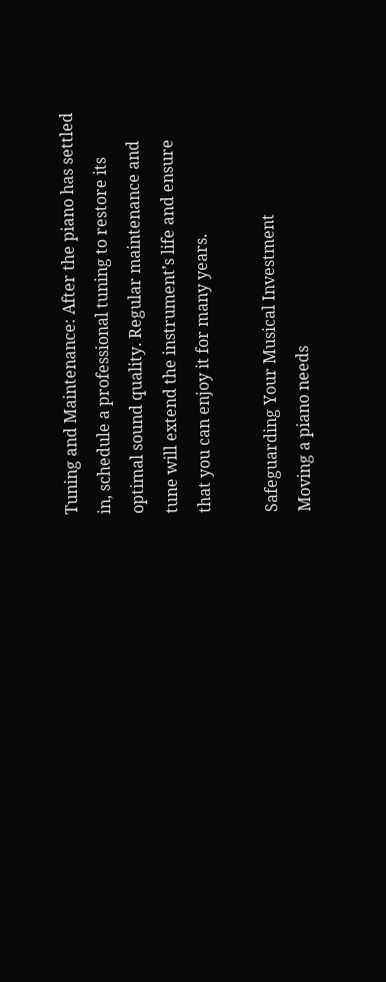Tuning and Maintenance: After the piano has settled in, schedule a professional tuning to restore its optimal sound quality. Regular maintenance and tune will extend the instrument’s life and ensure that you can enjoy it for many years.

Safeguarding Your Musical Investment
Moving a piano needs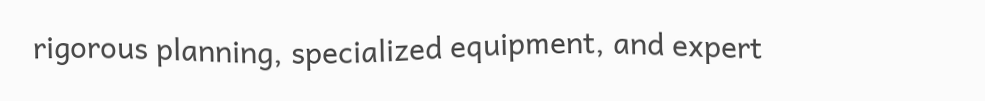rigorous planning, specialized equipment, and expert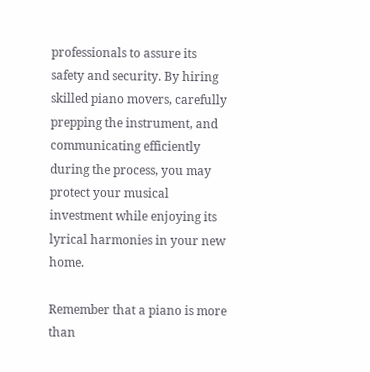professionals to assure its safety and security. By hiring skilled piano movers, carefully prepping the instrument, and communicating efficiently during the process, you may protect your musical investment while enjoying its lyrical harmonies in your new home.

Remember that a piano is more than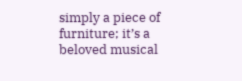simply a piece of furniture; it’s a beloved musical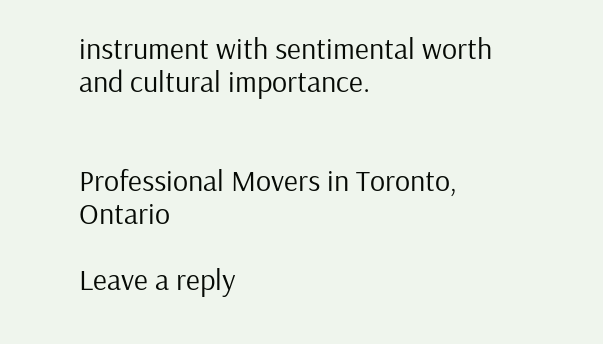instrument with sentimental worth and cultural importance.


Professional Movers in Toronto, Ontario

Leave a reply